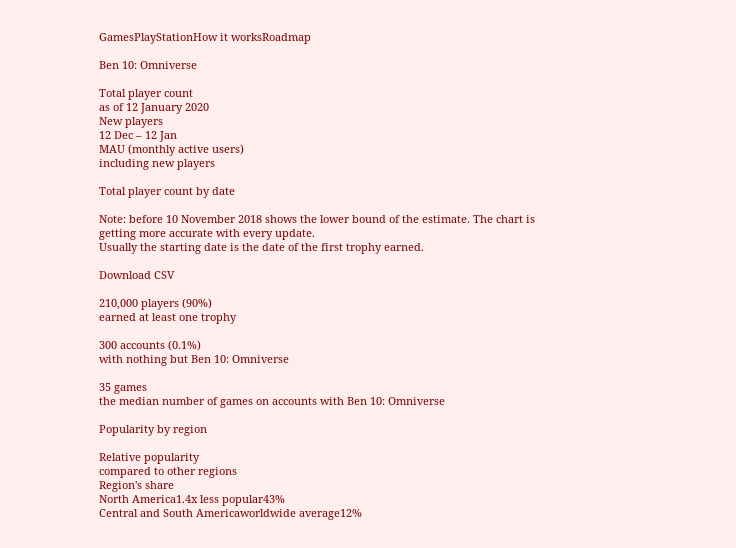GamesPlayStationHow it worksRoadmap

Ben 10: Omniverse

Total player count
as of 12 January 2020
New players
12 Dec – 12 Jan
MAU (monthly active users)
including new players

Total player count by date

Note: before 10 November 2018 shows the lower bound of the estimate. The chart is getting more accurate with every update.
Usually the starting date is the date of the first trophy earned.

Download CSV

210,000 players (90%)
earned at least one trophy

300 accounts (0.1%)
with nothing but Ben 10: Omniverse

35 games
the median number of games on accounts with Ben 10: Omniverse

Popularity by region

Relative popularity
compared to other regions
Region's share
North America1.4x less popular43%
Central and South Americaworldwide average12%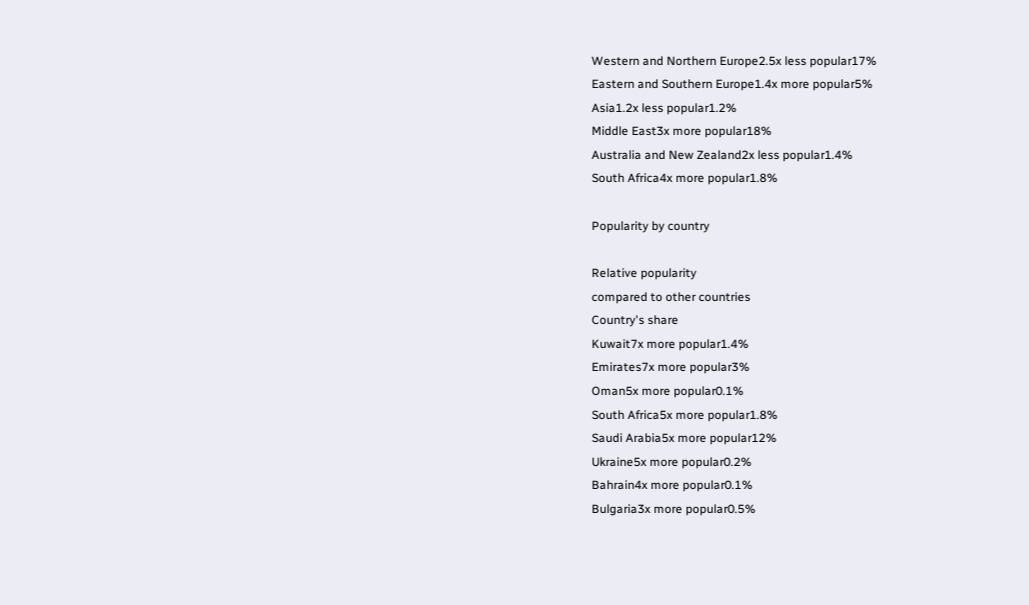Western and Northern Europe2.5x less popular17%
Eastern and Southern Europe1.4x more popular5%
Asia1.2x less popular1.2%
Middle East3x more popular18%
Australia and New Zealand2x less popular1.4%
South Africa4x more popular1.8%

Popularity by country

Relative popularity
compared to other countries
Country's share
Kuwait7x more popular1.4%
Emirates7x more popular3%
Oman5x more popular0.1%
South Africa5x more popular1.8%
Saudi Arabia5x more popular12%
Ukraine5x more popular0.2%
Bahrain4x more popular0.1%
Bulgaria3x more popular0.5%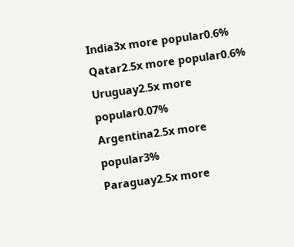India3x more popular0.6%
Qatar2.5x more popular0.6%
Uruguay2.5x more popular0.07%
Argentina2.5x more popular3%
Paraguay2.5x more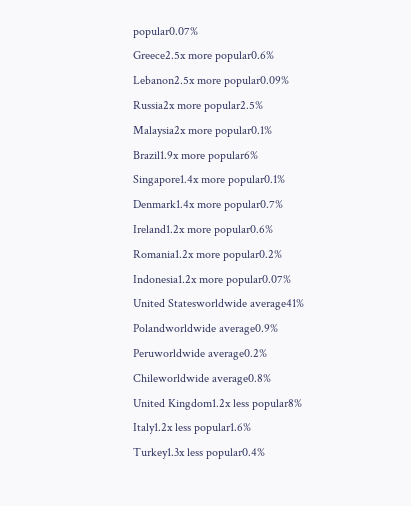popular0.07%
Greece2.5x more popular0.6%
Lebanon2.5x more popular0.09%
Russia2x more popular2.5%
Malaysia2x more popular0.1%
Brazil1.9x more popular6%
Singapore1.4x more popular0.1%
Denmark1.4x more popular0.7%
Ireland1.2x more popular0.6%
Romania1.2x more popular0.2%
Indonesia1.2x more popular0.07%
United Statesworldwide average41%
Polandworldwide average0.9%
Peruworldwide average0.2%
Chileworldwide average0.8%
United Kingdom1.2x less popular8%
Italy1.2x less popular1.6%
Turkey1.3x less popular0.4%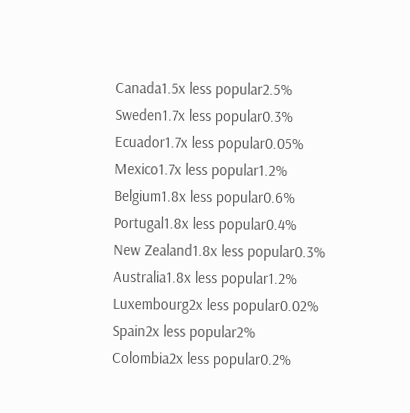Canada1.5x less popular2.5%
Sweden1.7x less popular0.3%
Ecuador1.7x less popular0.05%
Mexico1.7x less popular1.2%
Belgium1.8x less popular0.6%
Portugal1.8x less popular0.4%
New Zealand1.8x less popular0.3%
Australia1.8x less popular1.2%
Luxembourg2x less popular0.02%
Spain2x less popular2%
Colombia2x less popular0.2%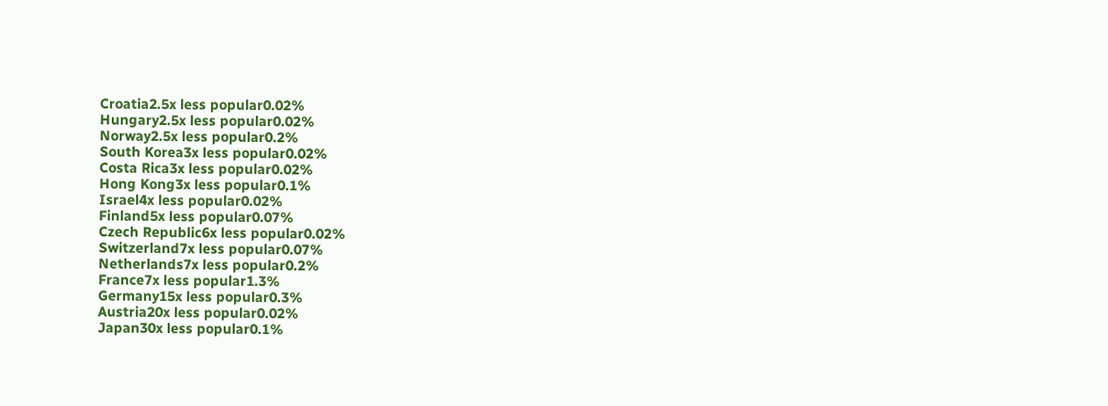Croatia2.5x less popular0.02%
Hungary2.5x less popular0.02%
Norway2.5x less popular0.2%
South Korea3x less popular0.02%
Costa Rica3x less popular0.02%
Hong Kong3x less popular0.1%
Israel4x less popular0.02%
Finland5x less popular0.07%
Czech Republic6x less popular0.02%
Switzerland7x less popular0.07%
Netherlands7x less popular0.2%
France7x less popular1.3%
Germany15x less popular0.3%
Austria20x less popular0.02%
Japan30x less popular0.1%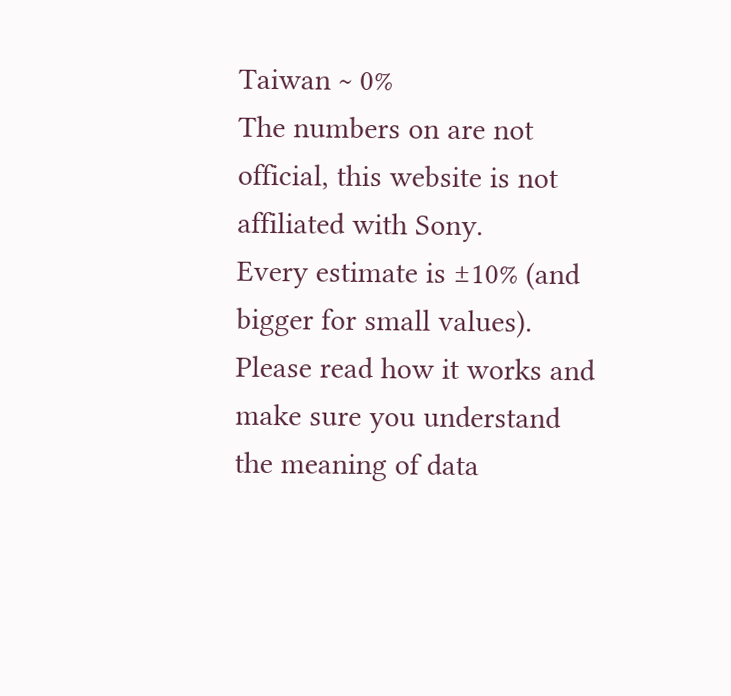Taiwan ~ 0%
The numbers on are not official, this website is not affiliated with Sony.
Every estimate is ±10% (and bigger for small values).
Please read how it works and make sure you understand the meaning of data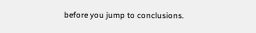before you jump to conclusions.